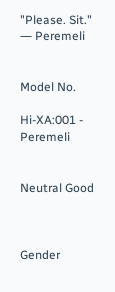"Please. Sit."
― Peremeli


Model No.

Hi-XA:001 - Peremeli


Neutral Good



Gender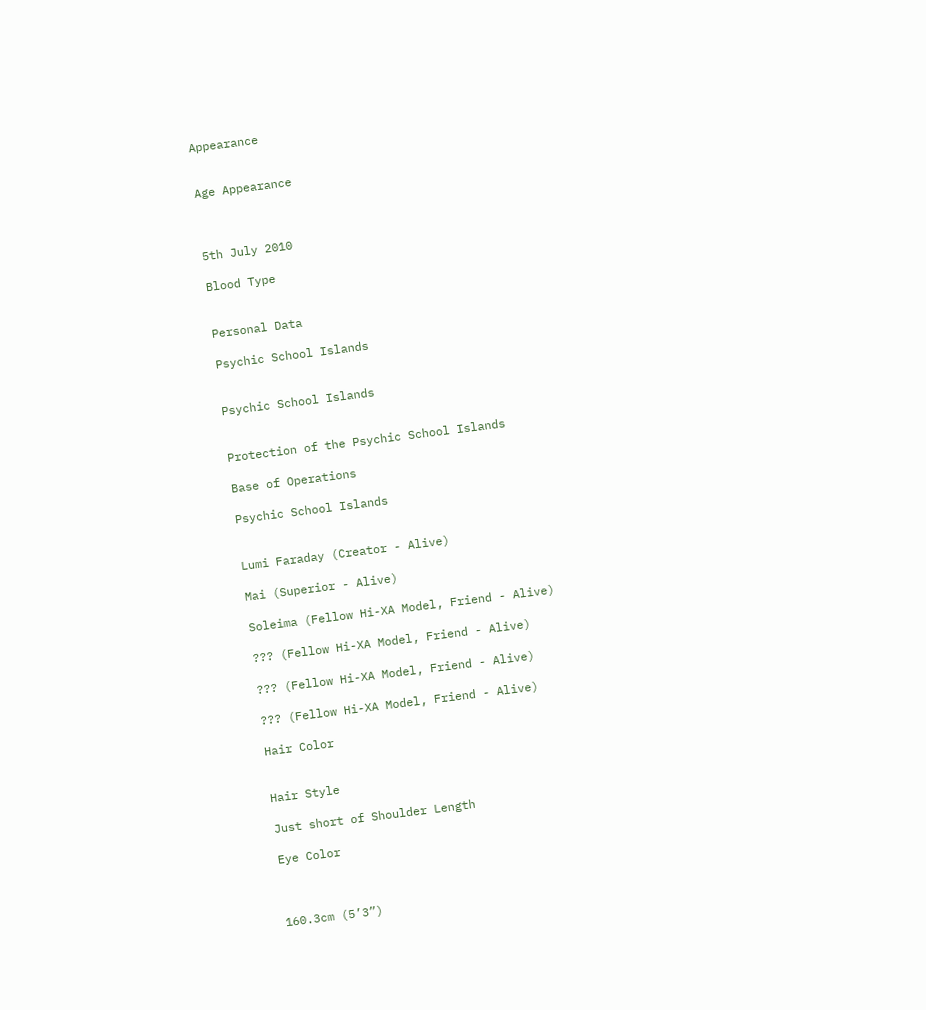Appearance


Age Appearance



5th July 2010

Blood Type


Personal Data

Psychic School Islands


Psychic School Islands


Protection of the Psychic School Islands

Base of Operations

Psychic School Islands


Lumi Faraday (Creator - Alive)

Mai (Superior - Alive)

Soleima (Fellow Hi-XA Model, Friend - Alive)

??? (Fellow Hi-XA Model, Friend - Alive)

??? (Fellow Hi-XA Model, Friend - Alive)

??? (Fellow Hi-XA Model, Friend - Alive)

Hair Color


Hair Style

Just short of Shoulder Length

Eye Color



160.3cm (5’3”)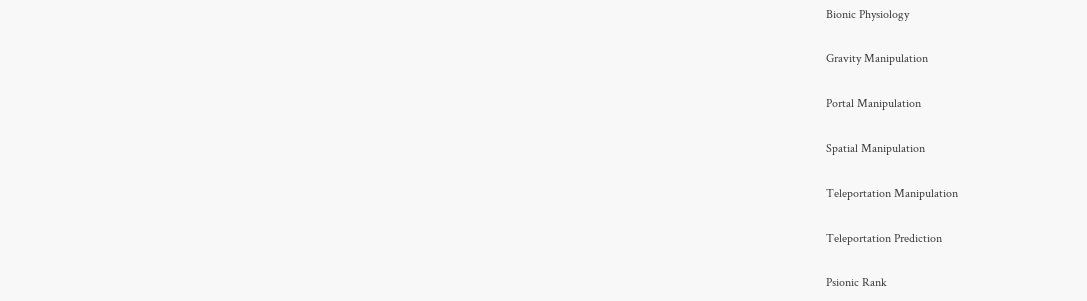Bionic Physiology

Gravity Manipulation

Portal Manipulation

Spatial Manipulation

Teleportation Manipulation

Teleportation Prediction

Psionic Rank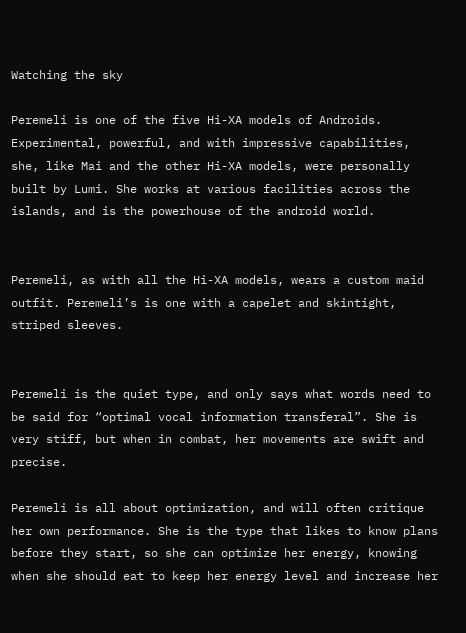Watching the sky

Peremeli is one of the five Hi-XA models of Androids. Experimental, powerful, and with impressive capabilities, she, like Mai and the other Hi-XA models, were personally built by Lumi. She works at various facilities across the islands, and is the powerhouse of the android world.


Peremeli, as with all the Hi-XA models, wears a custom maid outfit. Peremeli’s is one with a capelet and skintight, striped sleeves.


Peremeli is the quiet type, and only says what words need to be said for “optimal vocal information transferal”. She is very stiff, but when in combat, her movements are swift and precise.

Peremeli is all about optimization, and will often critique her own performance. She is the type that likes to know plans before they start, so she can optimize her energy, knowing when she should eat to keep her energy level and increase her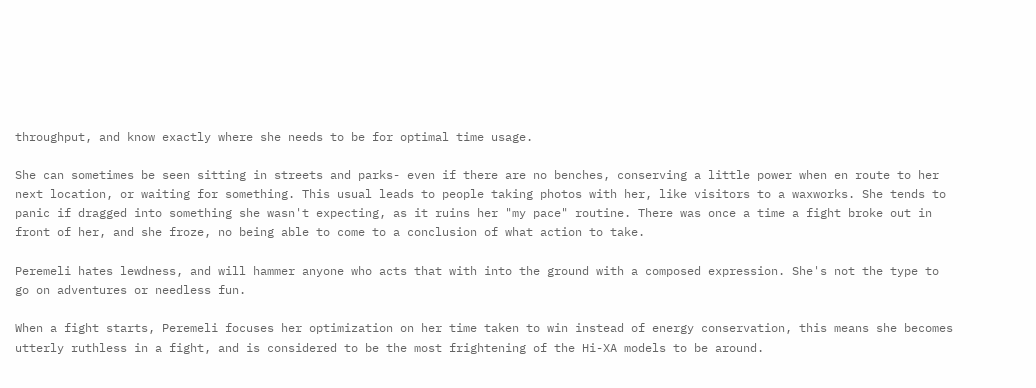throughput, and know exactly where she needs to be for optimal time usage.

She can sometimes be seen sitting in streets and parks- even if there are no benches, conserving a little power when en route to her next location, or waiting for something. This usual leads to people taking photos with her, like visitors to a waxworks. She tends to panic if dragged into something she wasn't expecting, as it ruins her "my pace" routine. There was once a time a fight broke out in front of her, and she froze, no being able to come to a conclusion of what action to take.

Peremeli hates lewdness, and will hammer anyone who acts that with into the ground with a composed expression. She's not the type to go on adventures or needless fun.

When a fight starts, Peremeli focuses her optimization on her time taken to win instead of energy conservation, this means she becomes utterly ruthless in a fight, and is considered to be the most frightening of the Hi-XA models to be around.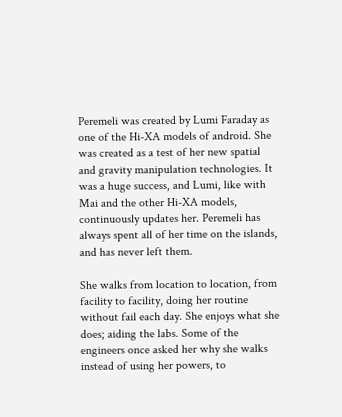Peremeli was created by Lumi Faraday as one of the Hi-XA models of android. She was created as a test of her new spatial and gravity manipulation technologies. It was a huge success, and Lumi, like with Mai and the other Hi-XA models, continuously updates her. Peremeli has always spent all of her time on the islands, and has never left them.

She walks from location to location, from facility to facility, doing her routine without fail each day. She enjoys what she does; aiding the labs. Some of the engineers once asked her why she walks instead of using her powers, to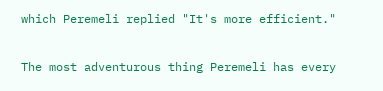which Peremeli replied "It's more efficient."

The most adventurous thing Peremeli has every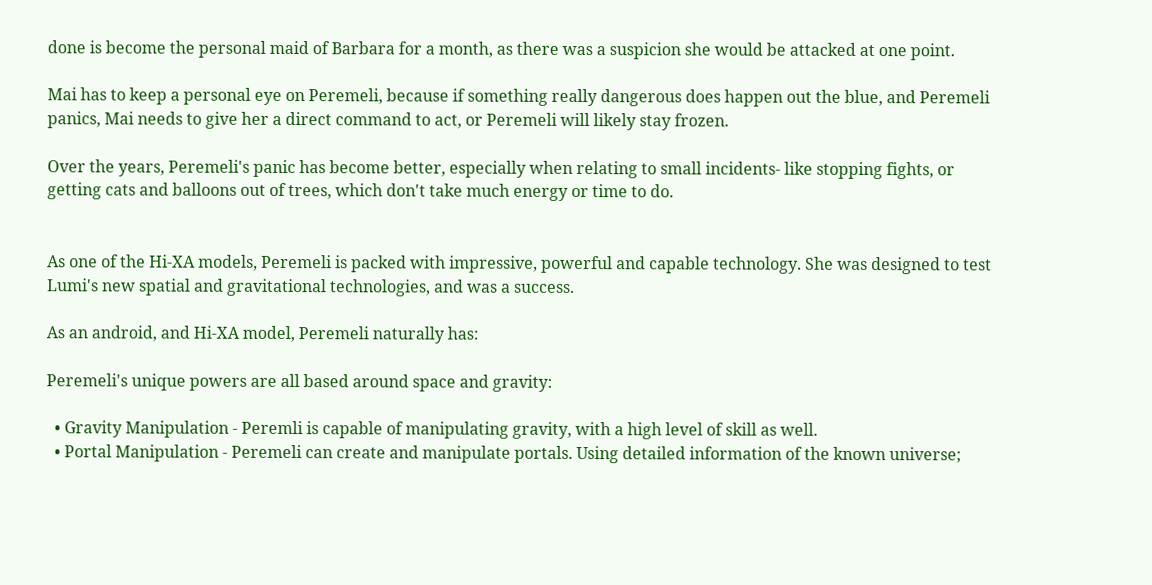done is become the personal maid of Barbara for a month, as there was a suspicion she would be attacked at one point.

Mai has to keep a personal eye on Peremeli, because if something really dangerous does happen out the blue, and Peremeli panics, Mai needs to give her a direct command to act, or Peremeli will likely stay frozen.

Over the years, Peremeli's panic has become better, especially when relating to small incidents- like stopping fights, or getting cats and balloons out of trees, which don't take much energy or time to do.


As one of the Hi-XA models, Peremeli is packed with impressive, powerful and capable technology. She was designed to test Lumi's new spatial and gravitational technologies, and was a success.

As an android, and Hi-XA model, Peremeli naturally has:

Peremeli's unique powers are all based around space and gravity:

  • Gravity Manipulation - Peremli is capable of manipulating gravity, with a high level of skill as well.
  • Portal Manipulation - Peremeli can create and manipulate portals. Using detailed information of the known universe;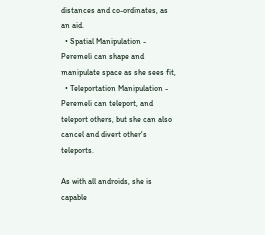distances and co-ordinates, as an aid.
  • Spatial Manipulation - Peremeli can shape and manipulate space as she sees fit,
  • Teleportation Manipulation - Peremeli can teleport, and teleport others, but she can also cancel and divert other's teleports.

As with all androids, she is capable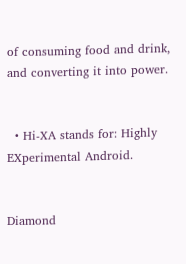of consuming food and drink, and converting it into power.


  • Hi-XA stands for: Highly EXperimental Android.


Diamond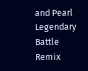and Pearl Legendary Battle Remix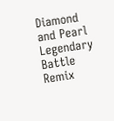Diamond and Pearl Legendary Battle Remix